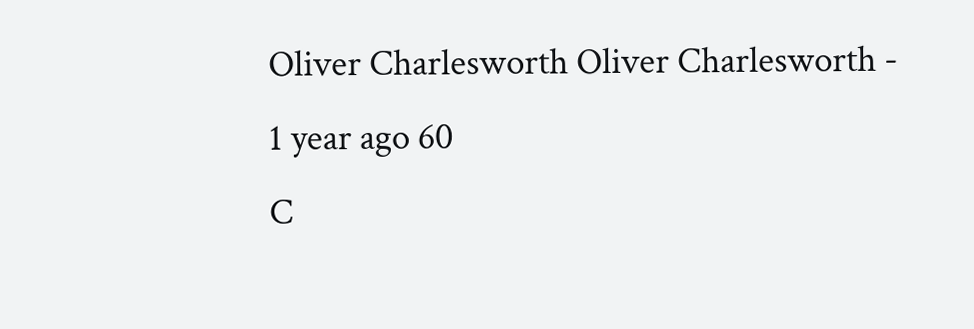Oliver Charlesworth Oliver Charlesworth - 1 year ago 60
C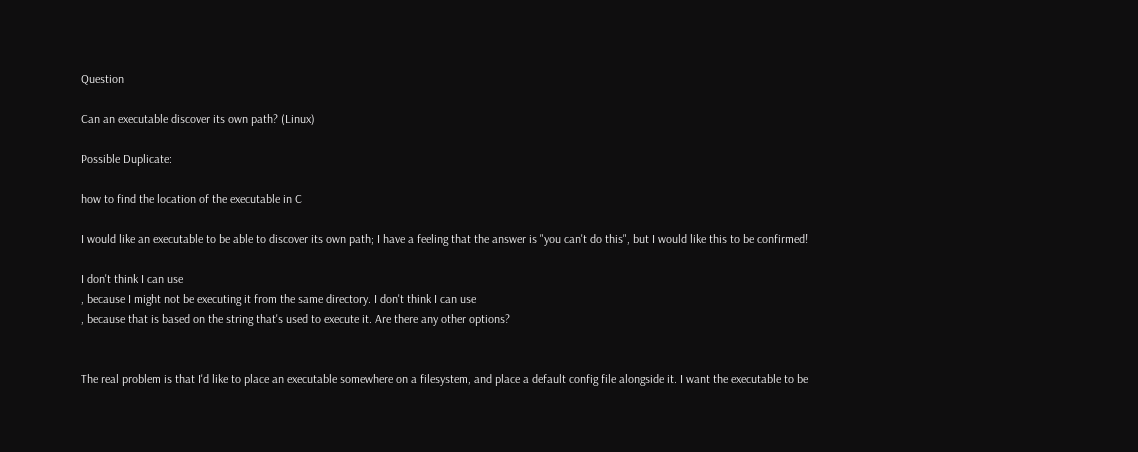Question

Can an executable discover its own path? (Linux)

Possible Duplicate:

how to find the location of the executable in C

I would like an executable to be able to discover its own path; I have a feeling that the answer is "you can't do this", but I would like this to be confirmed!

I don't think I can use
, because I might not be executing it from the same directory. I don't think I can use
, because that is based on the string that's used to execute it. Are there any other options?


The real problem is that I'd like to place an executable somewhere on a filesystem, and place a default config file alongside it. I want the executable to be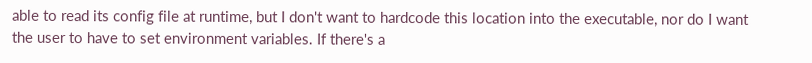able to read its config file at runtime, but I don't want to hardcode this location into the executable, nor do I want the user to have to set environment variables. If there's a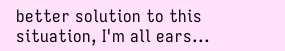better solution to this situation, I'm all ears...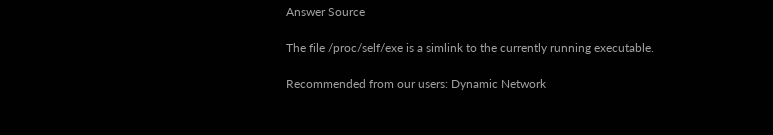Answer Source

The file /proc/self/exe is a simlink to the currently running executable.

Recommended from our users: Dynamic Network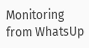Monitoring from WhatsUp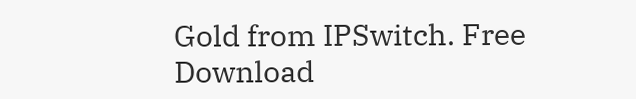Gold from IPSwitch. Free Download